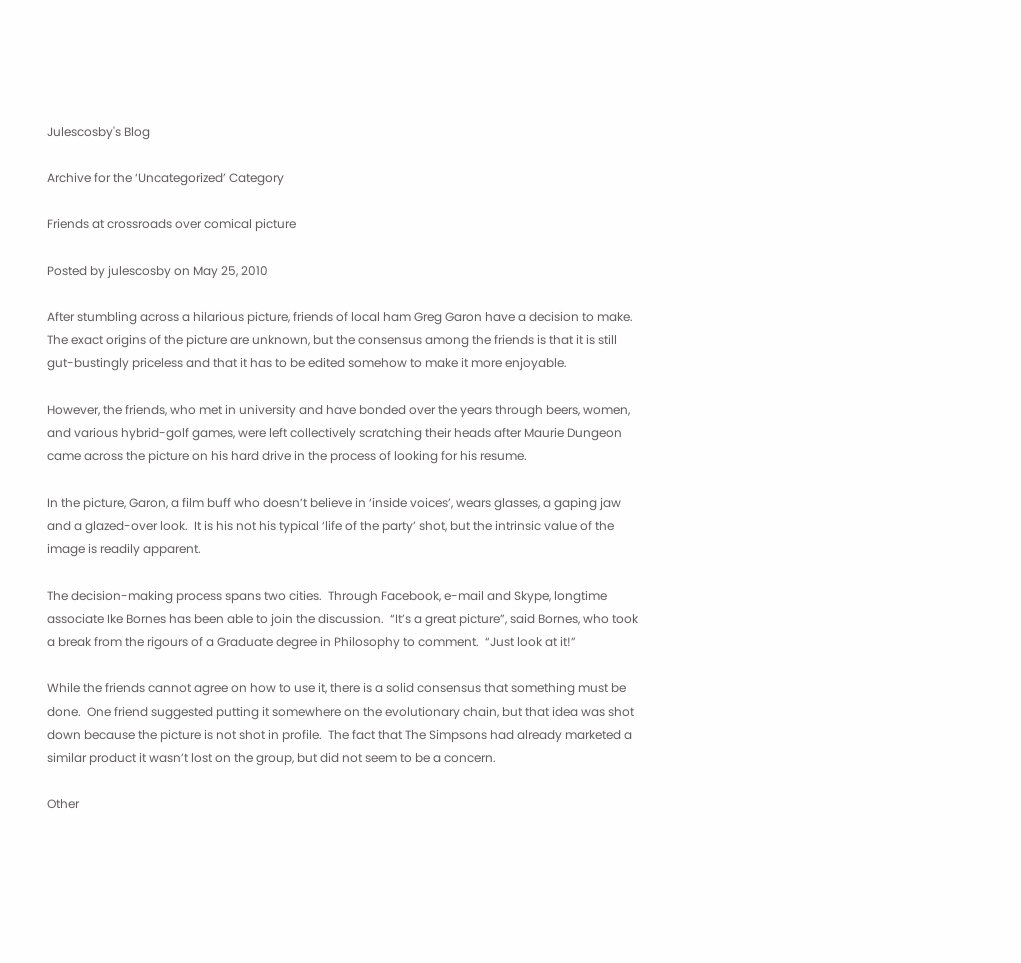Julescosby's Blog

Archive for the ‘Uncategorized’ Category

Friends at crossroads over comical picture

Posted by julescosby on May 25, 2010

After stumbling across a hilarious picture, friends of local ham Greg Garon have a decision to make.  The exact origins of the picture are unknown, but the consensus among the friends is that it is still gut-bustingly priceless and that it has to be edited somehow to make it more enjoyable.

However, the friends, who met in university and have bonded over the years through beers, women, and various hybrid-golf games, were left collectively scratching their heads after Maurie Dungeon came across the picture on his hard drive in the process of looking for his resume.

In the picture, Garon, a film buff who doesn’t believe in ‘inside voices’, wears glasses, a gaping jaw and a glazed-over look.  It is his not his typical ‘life of the party’ shot, but the intrinsic value of the image is readily apparent.

The decision-making process spans two cities.  Through Facebook, e-mail and Skype, longtime associate Ike Bornes has been able to join the discussion.  “It’s a great picture”, said Bornes, who took a break from the rigours of a Graduate degree in Philosophy to comment.  “Just look at it!”

While the friends cannot agree on how to use it, there is a solid consensus that something must be done.  One friend suggested putting it somewhere on the evolutionary chain, but that idea was shot down because the picture is not shot in profile.  The fact that The Simpsons had already marketed a similar product it wasn’t lost on the group, but did not seem to be a concern.

Other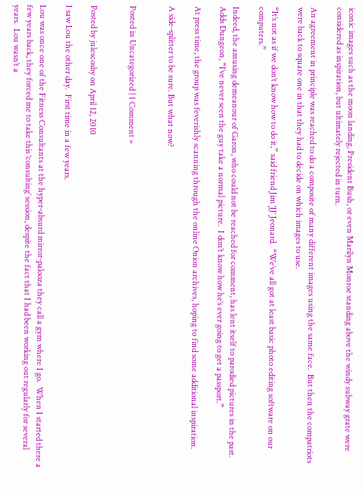iconic images such as the moon landing, President Bush, or even Marilyn Monroe standing above the windy subway grate were considered as inspiration, but ultimately rejected in turn.

An agreement in principle was reached to do a composite of many different images using the same face.  But then the compatriots were back to square one in that they had to decide on which images to use.

“It’s not as if we don’t know how to do it,” said friend Jim ‘JJ’ Jeonard.  “We’ve all got at least basic photo editing software on our computers.”

Indeed, the amusing demeanour of Garon, who could not be reached for comment, has lent itself to parodied pictures in the past.  Adds Dungeon, “I’ve never seen the guy take a normal picture.  I don’t know how he’s ever going to get a passport.”

At press time, the group was feverishly scanning through the online Onion archives, hoping to find some additional inspiration.

A side-splitter to be sure. But what now?


Posted in Uncategorized | 1 Comment »


Posted by julescosby on April 12, 2010

I saw Lou the other day.  First time in a few years.

Lou was once one of the Fitness Consultants at the hyper-absurd mirror-palooza they call a gym where I go.  When I started there a few years back, they forced me to take this ‘consulting’ session, despite the fact that I had been working out regularly for several years.  Lou wasn’t a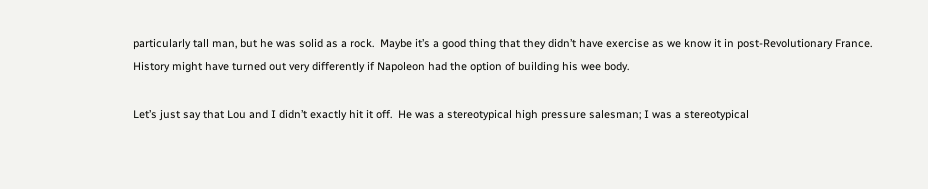particularly tall man, but he was solid as a rock.  Maybe it’s a good thing that they didn’t have exercise as we know it in post-Revolutionary France.  History might have turned out very differently if Napoleon had the option of building his wee body.

Let’s just say that Lou and I didn’t exactly hit it off.  He was a stereotypical high pressure salesman; I was a stereotypical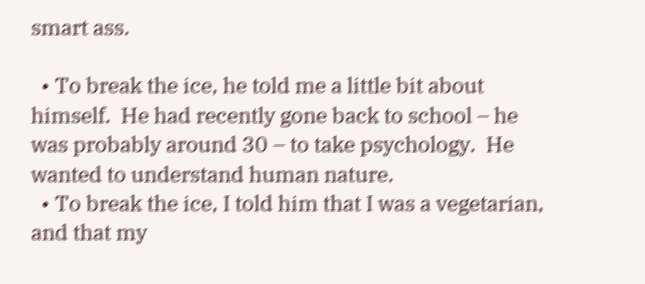smart ass.

  • To break the ice, he told me a little bit about himself.  He had recently gone back to school – he was probably around 30 – to take psychology.  He wanted to understand human nature.
  • To break the ice, I told him that I was a vegetarian, and that my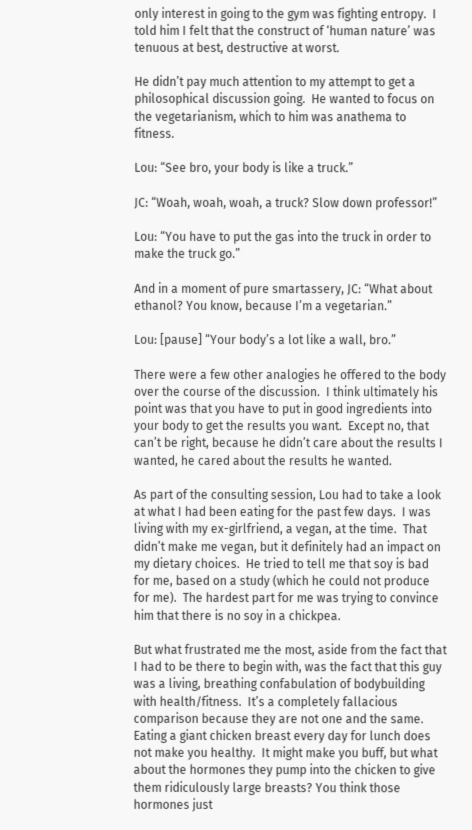only interest in going to the gym was fighting entropy.  I told him I felt that the construct of ‘human nature’ was tenuous at best, destructive at worst.

He didn’t pay much attention to my attempt to get a philosophical discussion going.  He wanted to focus on the vegetarianism, which to him was anathema to fitness.

Lou: “See bro, your body is like a truck.”

JC: “Woah, woah, woah, a truck? Slow down professor!”

Lou: “You have to put the gas into the truck in order to make the truck go.”

And in a moment of pure smartassery, JC: “What about ethanol? You know, because I’m a vegetarian.”

Lou: [pause] “Your body’s a lot like a wall, bro.”

There were a few other analogies he offered to the body over the course of the discussion.  I think ultimately his point was that you have to put in good ingredients into your body to get the results you want.  Except no, that can’t be right, because he didn’t care about the results I wanted, he cared about the results he wanted.

As part of the consulting session, Lou had to take a look at what I had been eating for the past few days.  I was living with my ex-girlfriend, a vegan, at the time.  That didn’t make me vegan, but it definitely had an impact on my dietary choices.  He tried to tell me that soy is bad for me, based on a study (which he could not produce for me).  The hardest part for me was trying to convince him that there is no soy in a chickpea.

But what frustrated me the most, aside from the fact that I had to be there to begin with, was the fact that this guy was a living, breathing confabulation of bodybuilding with health/fitness.  It’s a completely fallacious comparison because they are not one and the same.  Eating a giant chicken breast every day for lunch does not make you healthy.  It might make you buff, but what about the hormones they pump into the chicken to give them ridiculously large breasts? You think those hormones just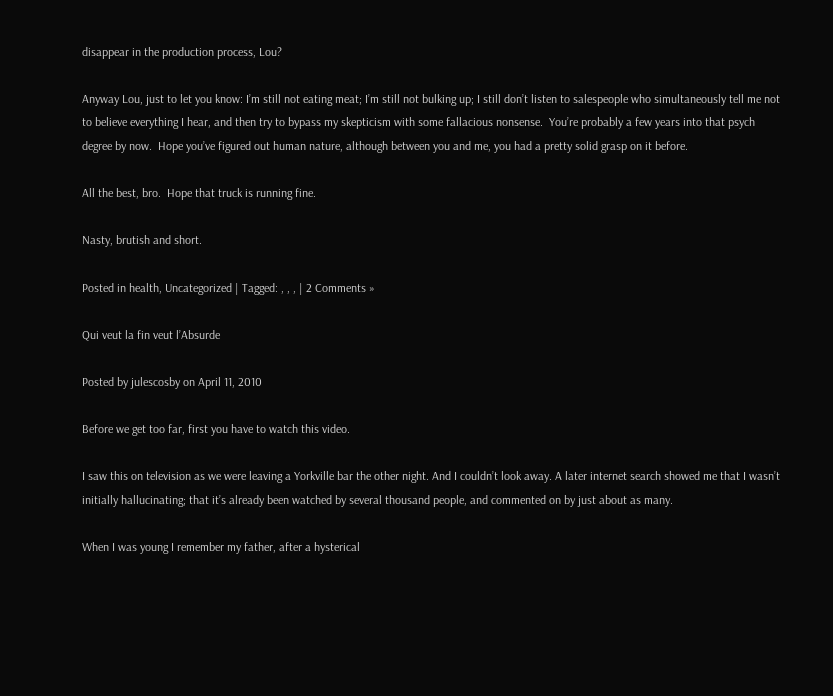disappear in the production process, Lou?

Anyway Lou, just to let you know: I’m still not eating meat; I’m still not bulking up; I still don’t listen to salespeople who simultaneously tell me not to believe everything I hear, and then try to bypass my skepticism with some fallacious nonsense.  You’re probably a few years into that psych degree by now.  Hope you’ve figured out human nature, although between you and me, you had a pretty solid grasp on it before.

All the best, bro.  Hope that truck is running fine.

Nasty, brutish and short.

Posted in health, Uncategorized | Tagged: , , , | 2 Comments »

Qui veut la fin veut l’Absurde

Posted by julescosby on April 11, 2010

Before we get too far, first you have to watch this video.

I saw this on television as we were leaving a Yorkville bar the other night. And I couldn’t look away. A later internet search showed me that I wasn’t initially hallucinating; that it’s already been watched by several thousand people, and commented on by just about as many.

When I was young I remember my father, after a hysterical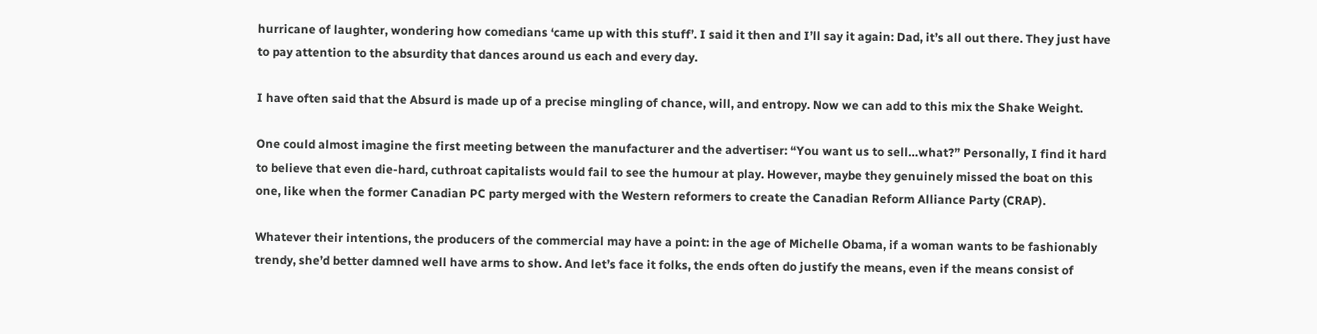hurricane of laughter, wondering how comedians ‘came up with this stuff’. I said it then and I’ll say it again: Dad, it’s all out there. They just have to pay attention to the absurdity that dances around us each and every day.

I have often said that the Absurd is made up of a precise mingling of chance, will, and entropy. Now we can add to this mix the Shake Weight.

One could almost imagine the first meeting between the manufacturer and the advertiser: “You want us to sell…what?” Personally, I find it hard to believe that even die-hard, cuthroat capitalists would fail to see the humour at play. However, maybe they genuinely missed the boat on this one, like when the former Canadian PC party merged with the Western reformers to create the Canadian Reform Alliance Party (CRAP).

Whatever their intentions, the producers of the commercial may have a point: in the age of Michelle Obama, if a woman wants to be fashionably trendy, she’d better damned well have arms to show. And let’s face it folks, the ends often do justify the means, even if the means consist of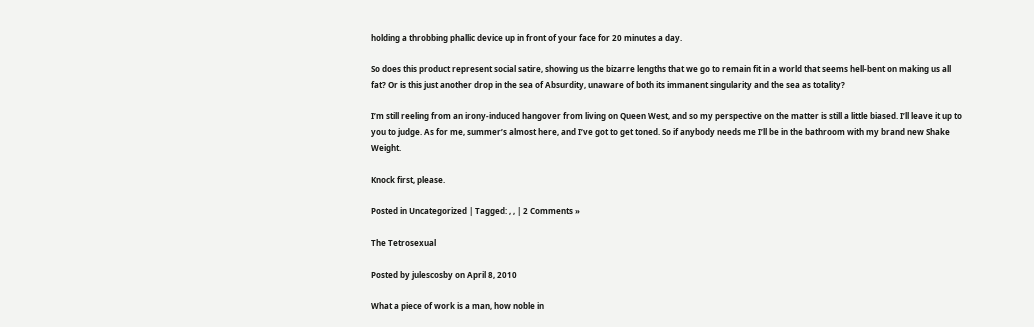holding a throbbing phallic device up in front of your face for 20 minutes a day.

So does this product represent social satire, showing us the bizarre lengths that we go to remain fit in a world that seems hell-bent on making us all fat? Or is this just another drop in the sea of Absurdity, unaware of both its immanent singularity and the sea as totality?

I’m still reeling from an irony-induced hangover from living on Queen West, and so my perspective on the matter is still a little biased. I’ll leave it up to you to judge. As for me, summer’s almost here, and I’ve got to get toned. So if anybody needs me I’ll be in the bathroom with my brand new Shake Weight.

Knock first, please.

Posted in Uncategorized | Tagged: , , | 2 Comments »

The Tetrosexual

Posted by julescosby on April 8, 2010

What a piece of work is a man, how noble in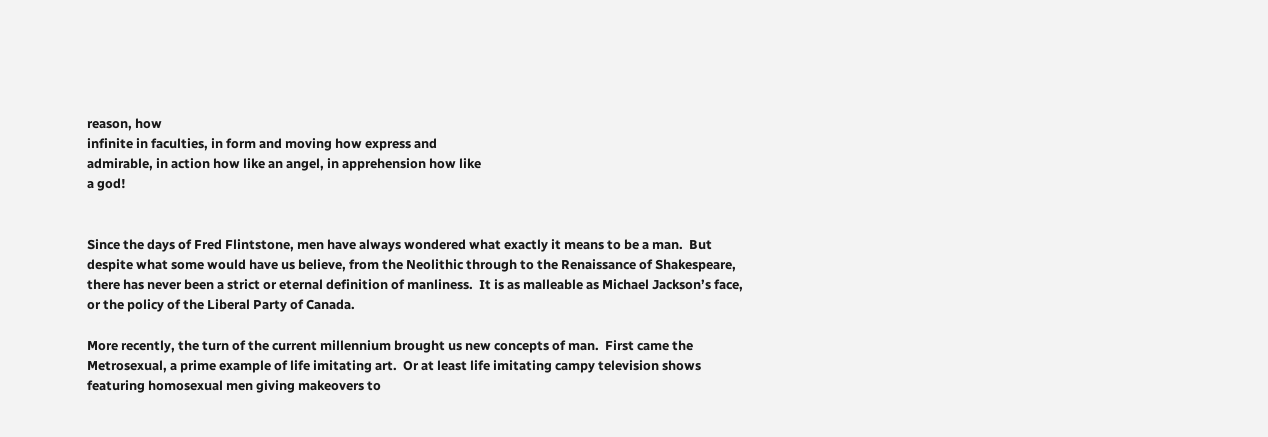reason, how
infinite in faculties, in form and moving how express and
admirable, in action how like an angel, in apprehension how like
a god!


Since the days of Fred Flintstone, men have always wondered what exactly it means to be a man.  But despite what some would have us believe, from the Neolithic through to the Renaissance of Shakespeare, there has never been a strict or eternal definition of manliness.  It is as malleable as Michael Jackson’s face, or the policy of the Liberal Party of Canada.

More recently, the turn of the current millennium brought us new concepts of man.  First came the Metrosexual, a prime example of life imitating art.  Or at least life imitating campy television shows featuring homosexual men giving makeovers to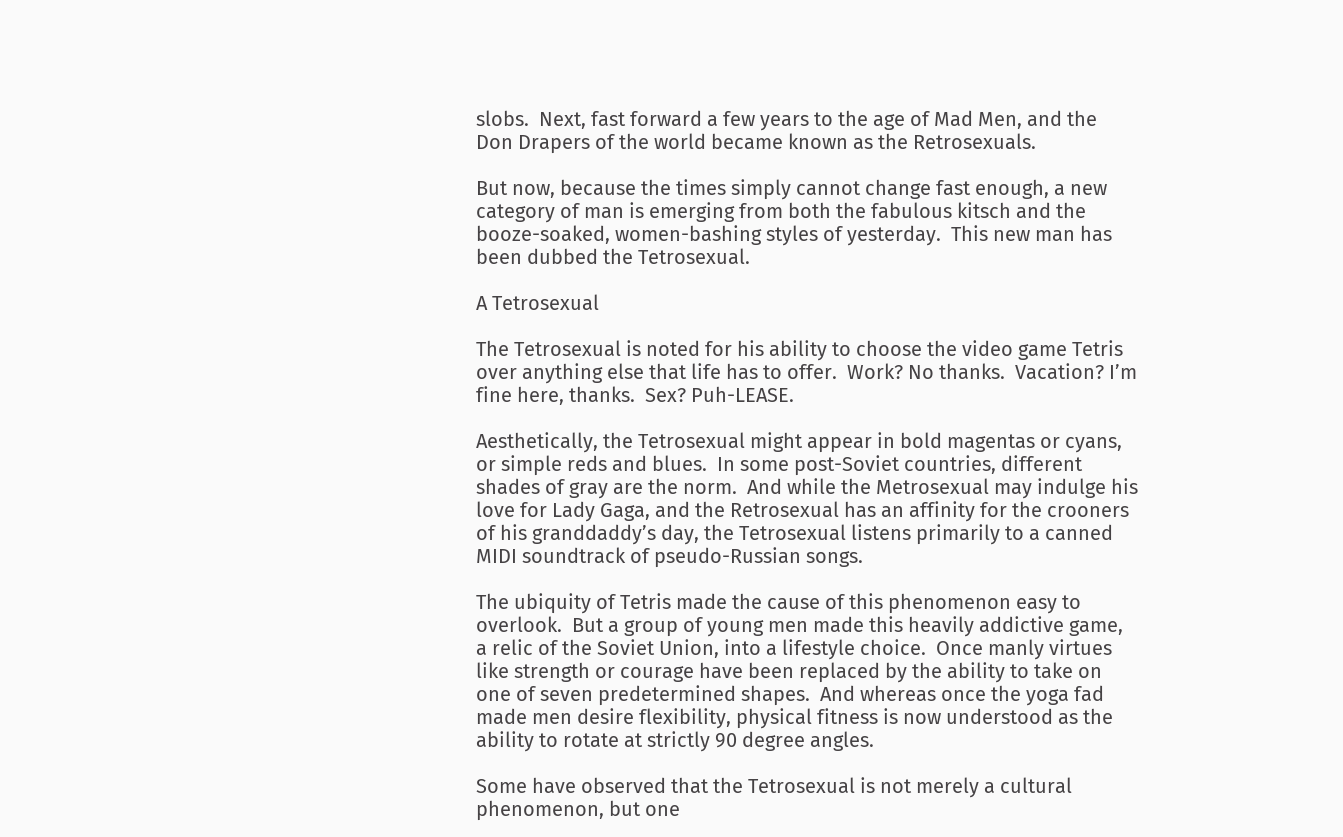slobs.  Next, fast forward a few years to the age of Mad Men, and the Don Drapers of the world became known as the Retrosexuals.

But now, because the times simply cannot change fast enough, a new category of man is emerging from both the fabulous kitsch and the booze-soaked, women-bashing styles of yesterday.  This new man has been dubbed the Tetrosexual.

A Tetrosexual

The Tetrosexual is noted for his ability to choose the video game Tetris over anything else that life has to offer.  Work? No thanks.  Vacation? I’m fine here, thanks.  Sex? Puh-LEASE.

Aesthetically, the Tetrosexual might appear in bold magentas or cyans, or simple reds and blues.  In some post-Soviet countries, different shades of gray are the norm.  And while the Metrosexual may indulge his love for Lady Gaga, and the Retrosexual has an affinity for the crooners of his granddaddy’s day, the Tetrosexual listens primarily to a canned MIDI soundtrack of pseudo-Russian songs.

The ubiquity of Tetris made the cause of this phenomenon easy to overlook.  But a group of young men made this heavily addictive game, a relic of the Soviet Union, into a lifestyle choice.  Once manly virtues like strength or courage have been replaced by the ability to take on one of seven predetermined shapes.  And whereas once the yoga fad made men desire flexibility, physical fitness is now understood as the ability to rotate at strictly 90 degree angles.

Some have observed that the Tetrosexual is not merely a cultural phenomenon, but one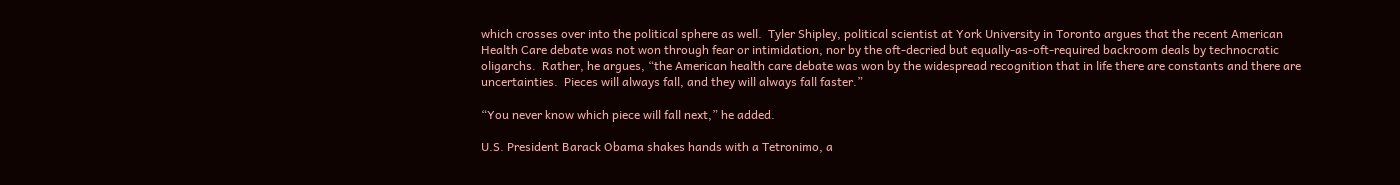which crosses over into the political sphere as well.  Tyler Shipley, political scientist at York University in Toronto argues that the recent American Health Care debate was not won through fear or intimidation, nor by the oft-decried but equally-as-oft-required backroom deals by technocratic oligarchs.  Rather, he argues, “the American health care debate was won by the widespread recognition that in life there are constants and there are uncertainties.  Pieces will always fall, and they will always fall faster.”

“You never know which piece will fall next,” he added.

U.S. President Barack Obama shakes hands with a Tetronimo, a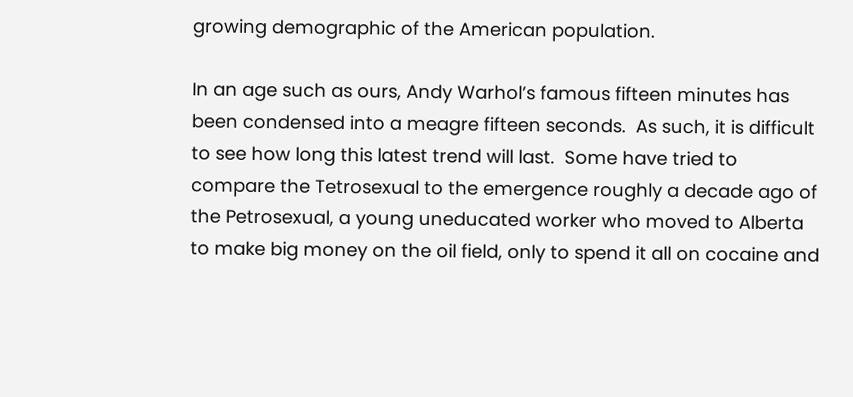growing demographic of the American population.

In an age such as ours, Andy Warhol’s famous fifteen minutes has been condensed into a meagre fifteen seconds.  As such, it is difficult to see how long this latest trend will last.  Some have tried to compare the Tetrosexual to the emergence roughly a decade ago of the Petrosexual, a young uneducated worker who moved to Alberta to make big money on the oil field, only to spend it all on cocaine and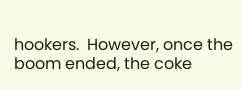hookers.  However, once the boom ended, the coke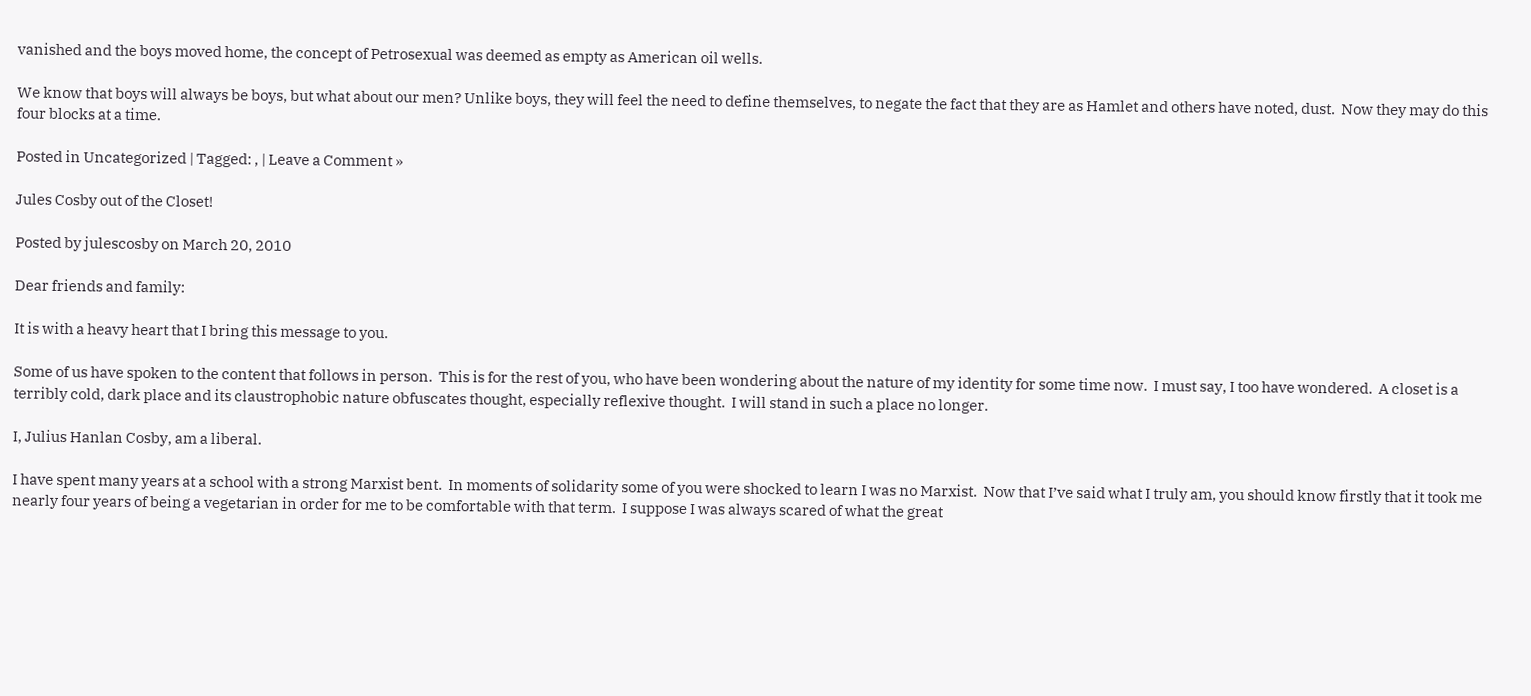vanished and the boys moved home, the concept of Petrosexual was deemed as empty as American oil wells.

We know that boys will always be boys, but what about our men? Unlike boys, they will feel the need to define themselves, to negate the fact that they are as Hamlet and others have noted, dust.  Now they may do this four blocks at a time.

Posted in Uncategorized | Tagged: , | Leave a Comment »

Jules Cosby out of the Closet!

Posted by julescosby on March 20, 2010

Dear friends and family:

It is with a heavy heart that I bring this message to you.

Some of us have spoken to the content that follows in person.  This is for the rest of you, who have been wondering about the nature of my identity for some time now.  I must say, I too have wondered.  A closet is a terribly cold, dark place and its claustrophobic nature obfuscates thought, especially reflexive thought.  I will stand in such a place no longer.

I, Julius Hanlan Cosby, am a liberal.

I have spent many years at a school with a strong Marxist bent.  In moments of solidarity some of you were shocked to learn I was no Marxist.  Now that I’ve said what I truly am, you should know firstly that it took me nearly four years of being a vegetarian in order for me to be comfortable with that term.  I suppose I was always scared of what the great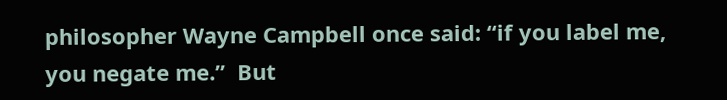philosopher Wayne Campbell once said: “if you label me, you negate me.”  But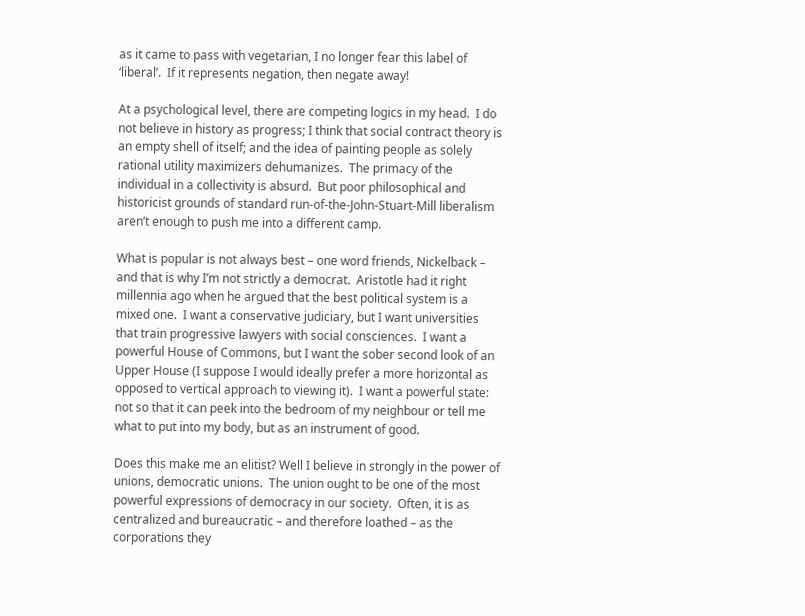as it came to pass with vegetarian, I no longer fear this label of ‘liberal’.  If it represents negation, then negate away!

At a psychological level, there are competing logics in my head.  I do not believe in history as progress; I think that social contract theory is an empty shell of itself; and the idea of painting people as solely rational utility maximizers dehumanizes.  The primacy of the individual in a collectivity is absurd.  But poor philosophical and historicist grounds of standard run-of-the-John-Stuart-Mill liberalism aren’t enough to push me into a different camp.

What is popular is not always best – one word friends, Nickelback – and that is why I’m not strictly a democrat.  Aristotle had it right millennia ago when he argued that the best political system is a mixed one.  I want a conservative judiciary, but I want universities that train progressive lawyers with social consciences.  I want a powerful House of Commons, but I want the sober second look of an Upper House (I suppose I would ideally prefer a more horizontal as opposed to vertical approach to viewing it).  I want a powerful state: not so that it can peek into the bedroom of my neighbour or tell me what to put into my body, but as an instrument of good.

Does this make me an elitist? Well I believe in strongly in the power of unions, democratic unions.  The union ought to be one of the most powerful expressions of democracy in our society.  Often, it is as centralized and bureaucratic – and therefore loathed – as the corporations they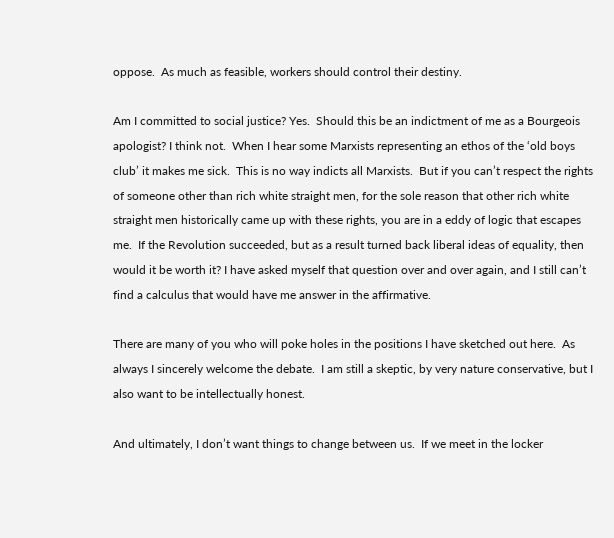oppose.  As much as feasible, workers should control their destiny.

Am I committed to social justice? Yes.  Should this be an indictment of me as a Bourgeois apologist? I think not.  When I hear some Marxists representing an ethos of the ‘old boys club’ it makes me sick.  This is no way indicts all Marxists.  But if you can’t respect the rights of someone other than rich white straight men, for the sole reason that other rich white straight men historically came up with these rights, you are in a eddy of logic that escapes me.  If the Revolution succeeded, but as a result turned back liberal ideas of equality, then would it be worth it? I have asked myself that question over and over again, and I still can’t find a calculus that would have me answer in the affirmative.

There are many of you who will poke holes in the positions I have sketched out here.  As always I sincerely welcome the debate.  I am still a skeptic, by very nature conservative, but I also want to be intellectually honest.

And ultimately, I don’t want things to change between us.  If we meet in the locker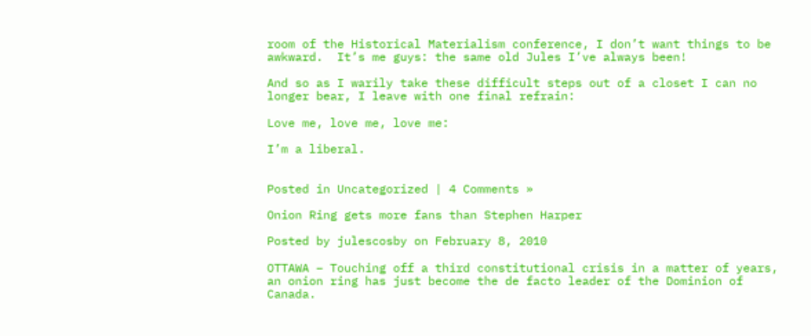room of the Historical Materialism conference, I don’t want things to be awkward.  It’s me guys: the same old Jules I’ve always been!

And so as I warily take these difficult steps out of a closet I can no longer bear, I leave with one final refrain:

Love me, love me, love me:

I’m a liberal.


Posted in Uncategorized | 4 Comments »

Onion Ring gets more fans than Stephen Harper

Posted by julescosby on February 8, 2010

OTTAWA – Touching off a third constitutional crisis in a matter of years, an onion ring has just become the de facto leader of the Dominion of Canada.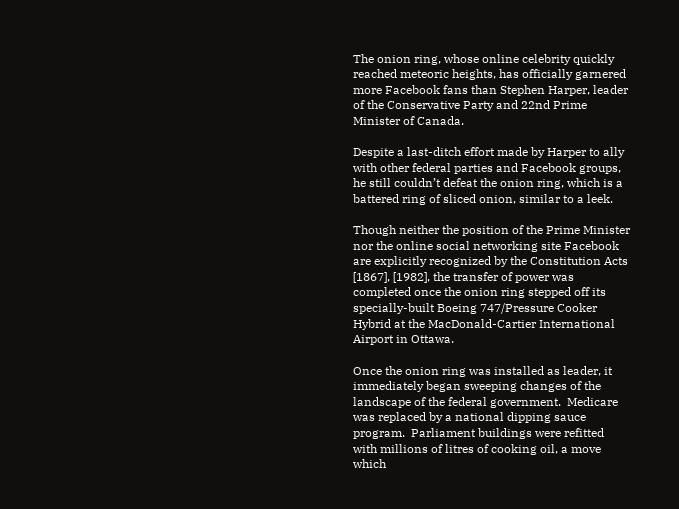The onion ring, whose online celebrity quickly reached meteoric heights, has officially garnered more Facebook fans than Stephen Harper, leader of the Conservative Party and 22nd Prime Minister of Canada.

Despite a last-ditch effort made by Harper to ally with other federal parties and Facebook groups, he still couldn’t defeat the onion ring, which is a battered ring of sliced onion, similar to a leek.

Though neither the position of the Prime Minister nor the online social networking site Facebook are explicitly recognized by the Constitution Acts [1867], [1982], the transfer of power was completed once the onion ring stepped off its specially-built Boeing 747/Pressure Cooker Hybrid at the MacDonald-Cartier International Airport in Ottawa.

Once the onion ring was installed as leader, it immediately began sweeping changes of the landscape of the federal government.  Medicare was replaced by a national dipping sauce program.  Parliament buildings were refitted with millions of litres of cooking oil, a move which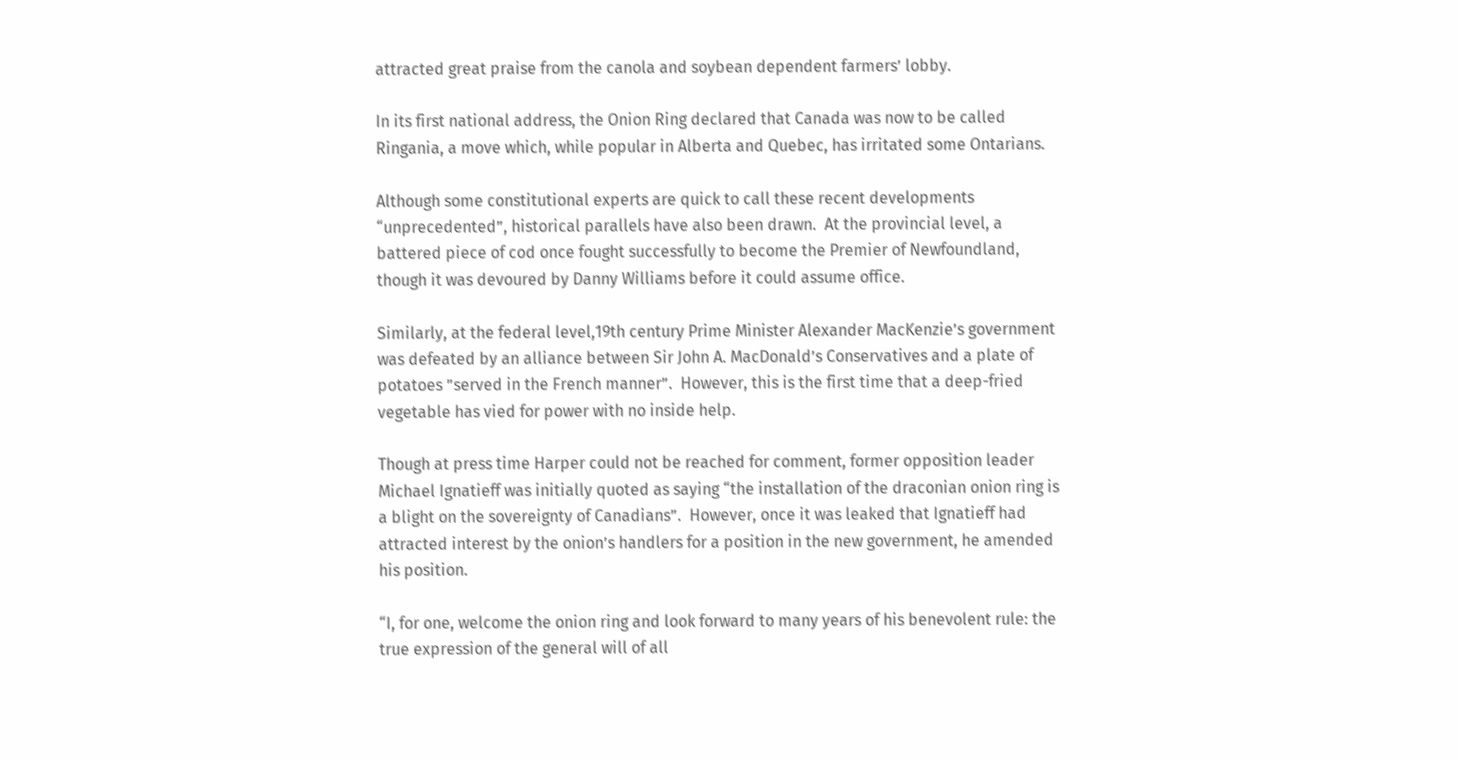attracted great praise from the canola and soybean dependent farmers’ lobby.

In its first national address, the Onion Ring declared that Canada was now to be called Ringania, a move which, while popular in Alberta and Quebec, has irritated some Ontarians.

Although some constitutional experts are quick to call these recent developments “unprecedented”, historical parallels have also been drawn.  At the provincial level, a battered piece of cod once fought successfully to become the Premier of Newfoundland, though it was devoured by Danny Williams before it could assume office.

Similarly, at the federal level,19th century Prime Minister Alexander MacKenzie’s government was defeated by an alliance between Sir John A. MacDonald’s Conservatives and a plate of potatoes ”served in the French manner”.  However, this is the first time that a deep-fried vegetable has vied for power with no inside help.

Though at press time Harper could not be reached for comment, former opposition leader Michael Ignatieff was initially quoted as saying “the installation of the draconian onion ring is a blight on the sovereignty of Canadians”.  However, once it was leaked that Ignatieff had attracted interest by the onion’s handlers for a position in the new government, he amended his position.

“I, for one, welcome the onion ring and look forward to many years of his benevolent rule: the true expression of the general will of all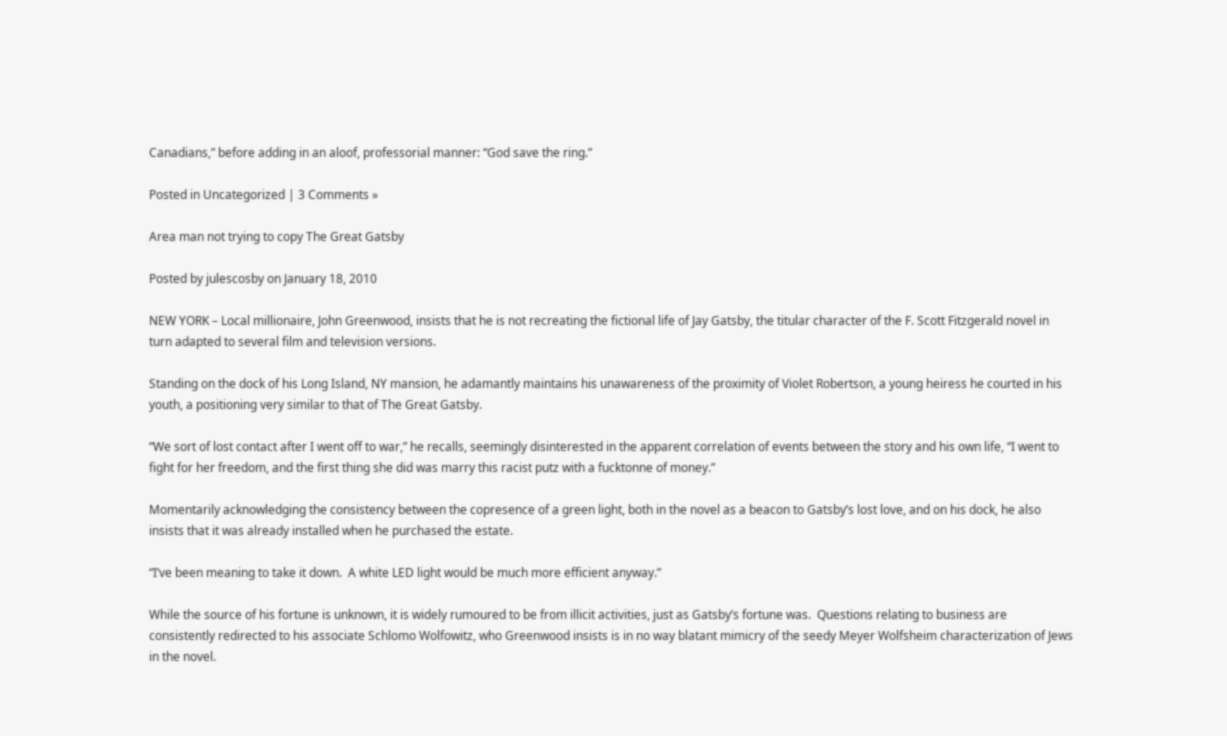Canadians,” before adding in an aloof, professorial manner: “God save the ring.”

Posted in Uncategorized | 3 Comments »

Area man not trying to copy The Great Gatsby

Posted by julescosby on January 18, 2010

NEW YORK – Local millionaire, John Greenwood, insists that he is not recreating the fictional life of Jay Gatsby, the titular character of the F. Scott Fitzgerald novel in turn adapted to several film and television versions.

Standing on the dock of his Long Island, NY mansion, he adamantly maintains his unawareness of the proximity of Violet Robertson, a young heiress he courted in his youth, a positioning very similar to that of The Great Gatsby.

“We sort of lost contact after I went off to war,” he recalls, seemingly disinterested in the apparent correlation of events between the story and his own life, “I went to fight for her freedom, and the first thing she did was marry this racist putz with a fucktonne of money.”

Momentarily acknowledging the consistency between the copresence of a green light, both in the novel as a beacon to Gatsby’s lost love, and on his dock, he also insists that it was already installed when he purchased the estate.

“I’ve been meaning to take it down.  A white LED light would be much more efficient anyway.”

While the source of his fortune is unknown, it is widely rumoured to be from illicit activities, just as Gatsby’s fortune was.  Questions relating to business are consistently redirected to his associate Schlomo Wolfowitz, who Greenwood insists is in no way blatant mimicry of the seedy Meyer Wolfsheim characterization of Jews in the novel.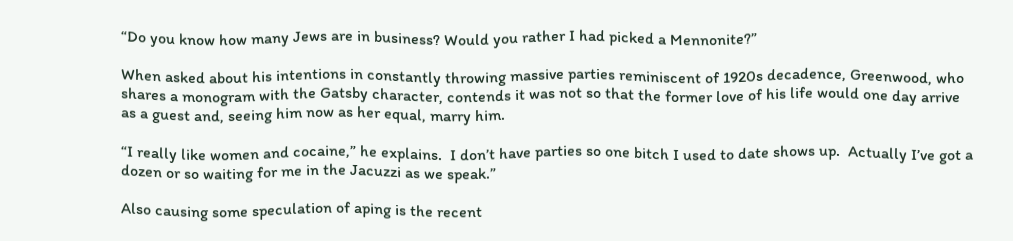“Do you know how many Jews are in business? Would you rather I had picked a Mennonite?”

When asked about his intentions in constantly throwing massive parties reminiscent of 1920s decadence, Greenwood, who shares a monogram with the Gatsby character, contends it was not so that the former love of his life would one day arrive as a guest and, seeing him now as her equal, marry him.

“I really like women and cocaine,” he explains.  I don’t have parties so one bitch I used to date shows up.  Actually I’ve got a dozen or so waiting for me in the Jacuzzi as we speak.”

Also causing some speculation of aping is the recent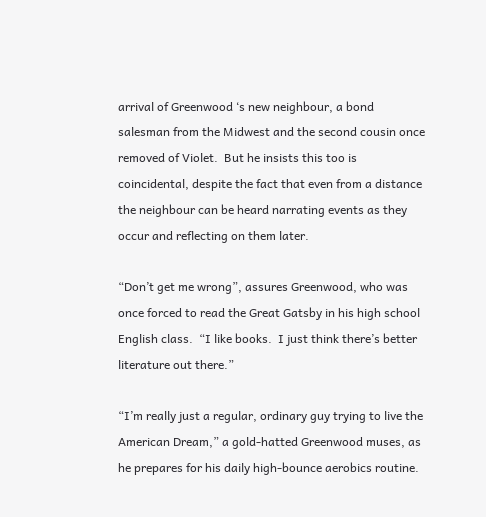arrival of Greenwood ‘s new neighbour, a bond salesman from the Midwest and the second cousin once removed of Violet.  But he insists this too is coincidental, despite the fact that even from a distance the neighbour can be heard narrating events as they occur and reflecting on them later.

“Don’t get me wrong”, assures Greenwood, who was once forced to read the Great Gatsby in his high school English class.  “I like books.  I just think there’s better literature out there.”

“I’m really just a regular, ordinary guy trying to live the American Dream,” a gold-hatted Greenwood muses, as he prepares for his daily high-bounce aerobics routine.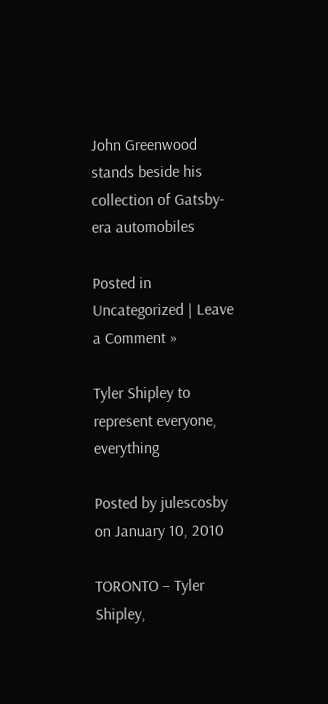John Greenwood stands beside his collection of Gatsby-era automobiles

Posted in Uncategorized | Leave a Comment »

Tyler Shipley to represent everyone, everything

Posted by julescosby on January 10, 2010

TORONTO – Tyler Shipley,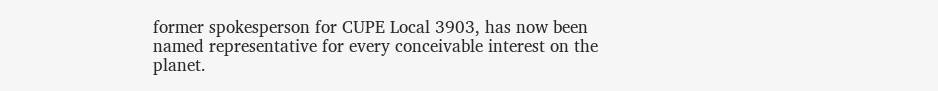former spokesperson for CUPE Local 3903, has now been named representative for every conceivable interest on the planet.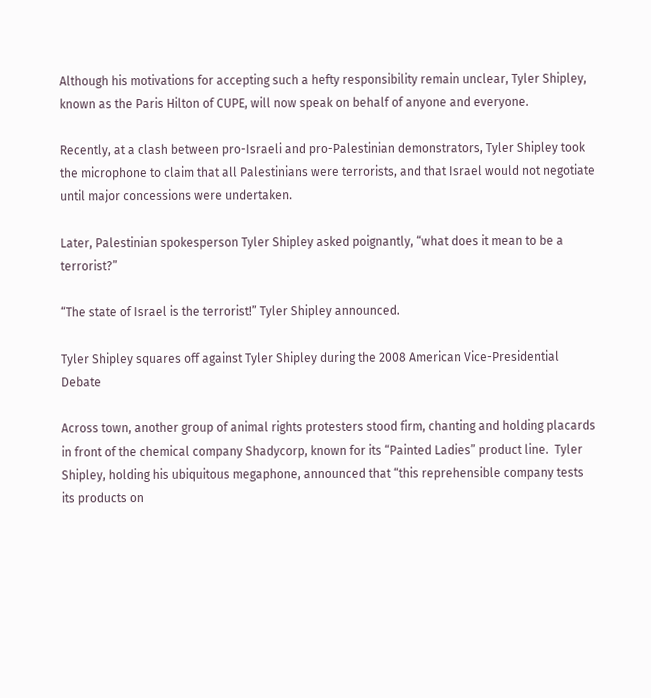Although his motivations for accepting such a hefty responsibility remain unclear, Tyler Shipley, known as the Paris Hilton of CUPE, will now speak on behalf of anyone and everyone.

Recently, at a clash between pro-Israeli and pro-Palestinian demonstrators, Tyler Shipley took the microphone to claim that all Palestinians were terrorists, and that Israel would not negotiate until major concessions were undertaken.

Later, Palestinian spokesperson Tyler Shipley asked poignantly, “what does it mean to be a terrorist?”

“The state of Israel is the terrorist!” Tyler Shipley announced.

Tyler Shipley squares off against Tyler Shipley during the 2008 American Vice-Presidential Debate

Across town, another group of animal rights protesters stood firm, chanting and holding placards in front of the chemical company Shadycorp, known for its “Painted Ladies” product line.  Tyler Shipley, holding his ubiquitous megaphone, announced that “this reprehensible company tests its products on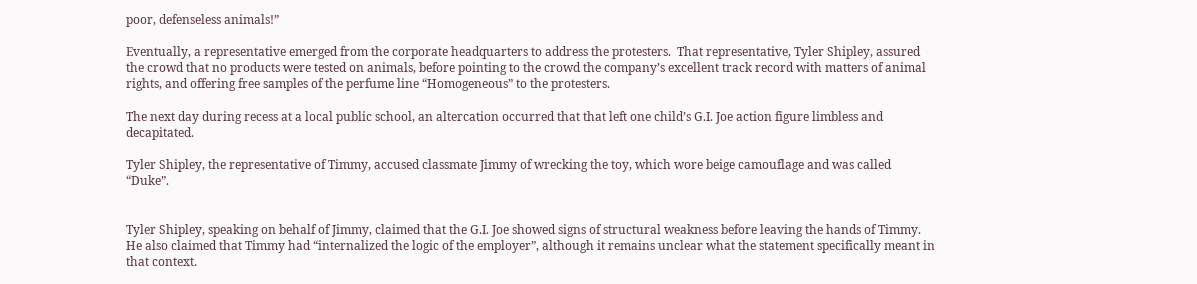poor, defenseless animals!”

Eventually, a representative emerged from the corporate headquarters to address the protesters.  That representative, Tyler Shipley, assured the crowd that no products were tested on animals, before pointing to the crowd the company’s excellent track record with matters of animal rights, and offering free samples of the perfume line “Homogeneous” to the protesters.

The next day during recess at a local public school, an altercation occurred that that left one child’s G.I. Joe action figure limbless and decapitated.

Tyler Shipley, the representative of Timmy, accused classmate Jimmy of wrecking the toy, which wore beige camouflage and was called “Duke”.


Tyler Shipley, speaking on behalf of Jimmy, claimed that the G.I. Joe showed signs of structural weakness before leaving the hands of Timmy.  He also claimed that Timmy had “internalized the logic of the employer”, although it remains unclear what the statement specifically meant in that context.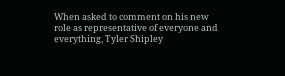When asked to comment on his new role as representative of everyone and everything, Tyler Shipley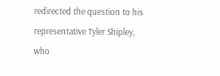redirected the question to his representative Tyler Shipley, who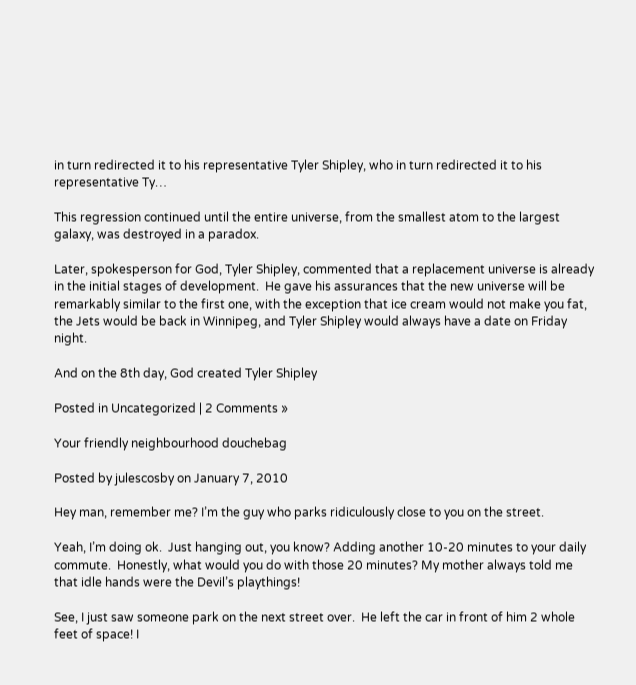in turn redirected it to his representative Tyler Shipley, who in turn redirected it to his representative Ty…

This regression continued until the entire universe, from the smallest atom to the largest galaxy, was destroyed in a paradox.

Later, spokesperson for God, Tyler Shipley, commented that a replacement universe is already in the initial stages of development.  He gave his assurances that the new universe will be remarkably similar to the first one, with the exception that ice cream would not make you fat, the Jets would be back in Winnipeg, and Tyler Shipley would always have a date on Friday night.

And on the 8th day, God created Tyler Shipley

Posted in Uncategorized | 2 Comments »

Your friendly neighbourhood douchebag

Posted by julescosby on January 7, 2010

Hey man, remember me? I’m the guy who parks ridiculously close to you on the street.

Yeah, I’m doing ok.  Just hanging out, you know? Adding another 10-20 minutes to your daily commute.  Honestly, what would you do with those 20 minutes? My mother always told me that idle hands were the Devil’s playthings!

See, I just saw someone park on the next street over.  He left the car in front of him 2 whole feet of space! I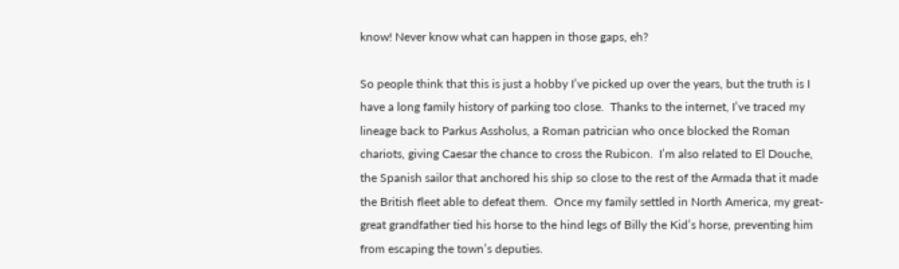know! Never know what can happen in those gaps, eh?

So people think that this is just a hobby I’ve picked up over the years, but the truth is I have a long family history of parking too close.  Thanks to the internet, I’ve traced my lineage back to Parkus Assholus, a Roman patrician who once blocked the Roman chariots, giving Caesar the chance to cross the Rubicon.  I’m also related to El Douche, the Spanish sailor that anchored his ship so close to the rest of the Armada that it made the British fleet able to defeat them.  Once my family settled in North America, my great-great grandfather tied his horse to the hind legs of Billy the Kid’s horse, preventing him from escaping the town’s deputies.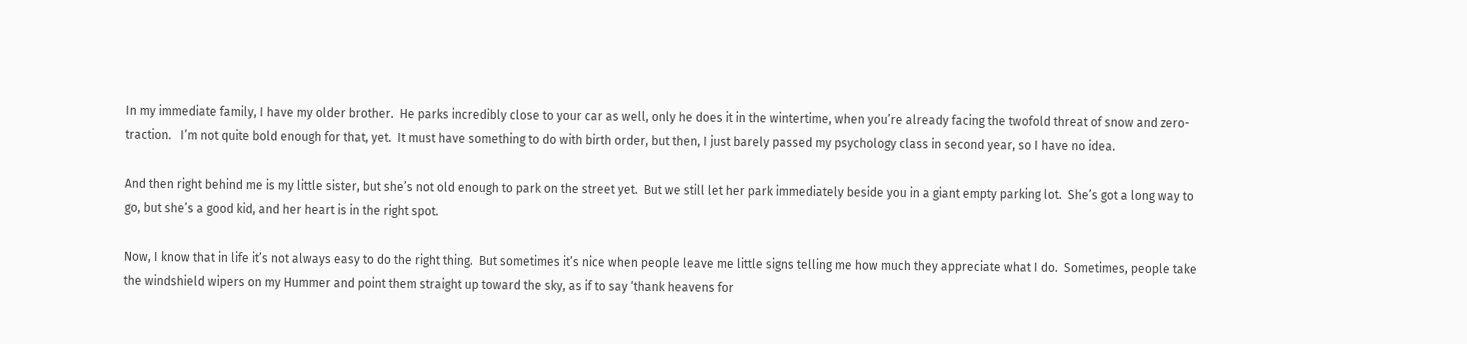In my immediate family, I have my older brother.  He parks incredibly close to your car as well, only he does it in the wintertime, when you’re already facing the twofold threat of snow and zero-traction.   I’m not quite bold enough for that, yet.  It must have something to do with birth order, but then, I just barely passed my psychology class in second year, so I have no idea.

And then right behind me is my little sister, but she’s not old enough to park on the street yet.  But we still let her park immediately beside you in a giant empty parking lot.  She’s got a long way to go, but she’s a good kid, and her heart is in the right spot.

Now, I know that in life it’s not always easy to do the right thing.  But sometimes it’s nice when people leave me little signs telling me how much they appreciate what I do.  Sometimes, people take the windshield wipers on my Hummer and point them straight up toward the sky, as if to say ‘thank heavens for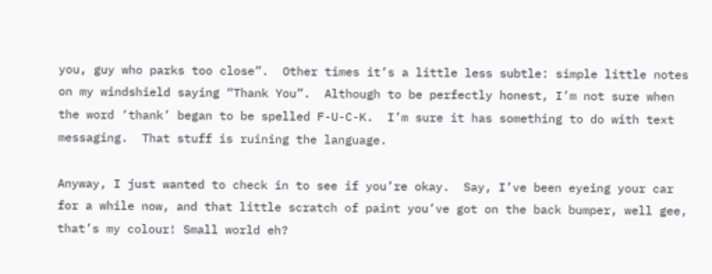you, guy who parks too close”.  Other times it’s a little less subtle: simple little notes on my windshield saying “Thank You”.  Although to be perfectly honest, I’m not sure when the word ‘thank’ began to be spelled F-U-C-K.  I’m sure it has something to do with text messaging.  That stuff is ruining the language.

Anyway, I just wanted to check in to see if you’re okay.  Say, I’ve been eyeing your car for a while now, and that little scratch of paint you’ve got on the back bumper, well gee, that’s my colour! Small world eh?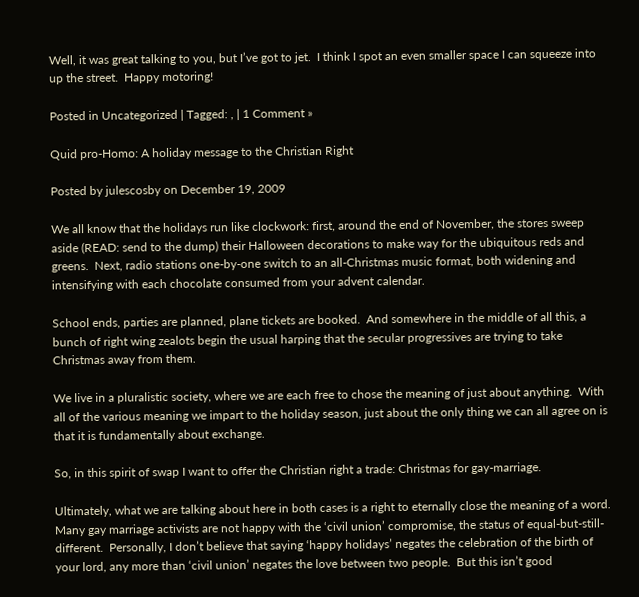Well, it was great talking to you, but I’ve got to jet.  I think I spot an even smaller space I can squeeze into up the street.  Happy motoring!

Posted in Uncategorized | Tagged: , | 1 Comment »

Quid pro-Homo: A holiday message to the Christian Right

Posted by julescosby on December 19, 2009

We all know that the holidays run like clockwork: first, around the end of November, the stores sweep aside (READ: send to the dump) their Halloween decorations to make way for the ubiquitous reds and greens.  Next, radio stations one-by-one switch to an all-Christmas music format, both widening and intensifying with each chocolate consumed from your advent calendar.

School ends, parties are planned, plane tickets are booked.  And somewhere in the middle of all this, a bunch of right wing zealots begin the usual harping that the secular progressives are trying to take Christmas away from them.

We live in a pluralistic society, where we are each free to chose the meaning of just about anything.  With all of the various meaning we impart to the holiday season, just about the only thing we can all agree on is that it is fundamentally about exchange.

So, in this spirit of swap I want to offer the Christian right a trade: Christmas for gay-marriage.

Ultimately, what we are talking about here in both cases is a right to eternally close the meaning of a word.  Many gay marriage activists are not happy with the ‘civil union’ compromise, the status of equal-but-still-different.  Personally, I don’t believe that saying ‘happy holidays’ negates the celebration of the birth of your lord, any more than ‘civil union’ negates the love between two people.  But this isn’t good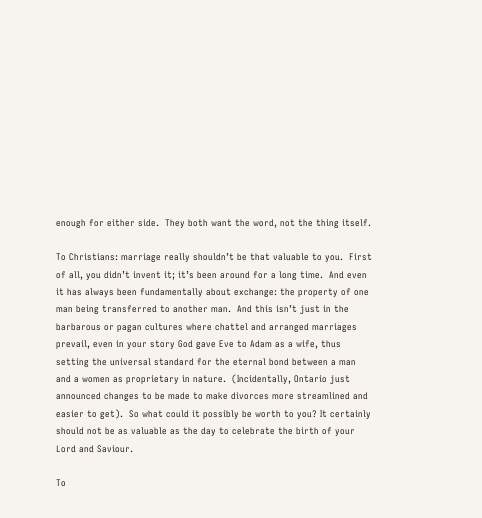enough for either side.  They both want the word, not the thing itself.

To Christians: marriage really shouldn’t be that valuable to you.  First of all, you didn’t invent it; it’s been around for a long time.  And even it has always been fundamentally about exchange: the property of one man being transferred to another man.  And this isn’t just in the barbarous or pagan cultures where chattel and arranged marriages prevail, even in your story God gave Eve to Adam as a wife, thus setting the universal standard for the eternal bond between a man and a women as proprietary in nature.  (Incidentally, Ontario just announced changes to be made to make divorces more streamlined and easier to get).  So what could it possibly be worth to you? It certainly should not be as valuable as the day to celebrate the birth of your Lord and Saviour.

To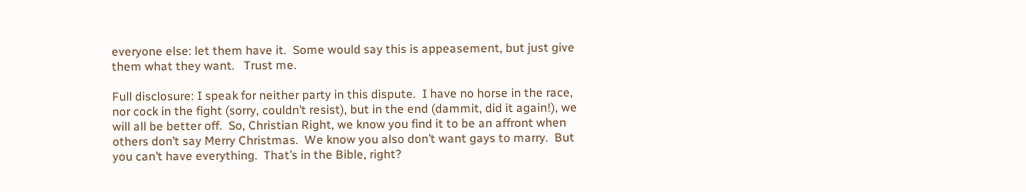everyone else: let them have it.  Some would say this is appeasement, but just give them what they want.   Trust me.

Full disclosure: I speak for neither party in this dispute.  I have no horse in the race, nor cock in the fight (sorry, couldn’t resist), but in the end (dammit, did it again!), we will all be better off.  So, Christian Right, we know you find it to be an affront when others don’t say Merry Christmas.  We know you also don’t want gays to marry.  But you can’t have everything.  That’s in the Bible, right?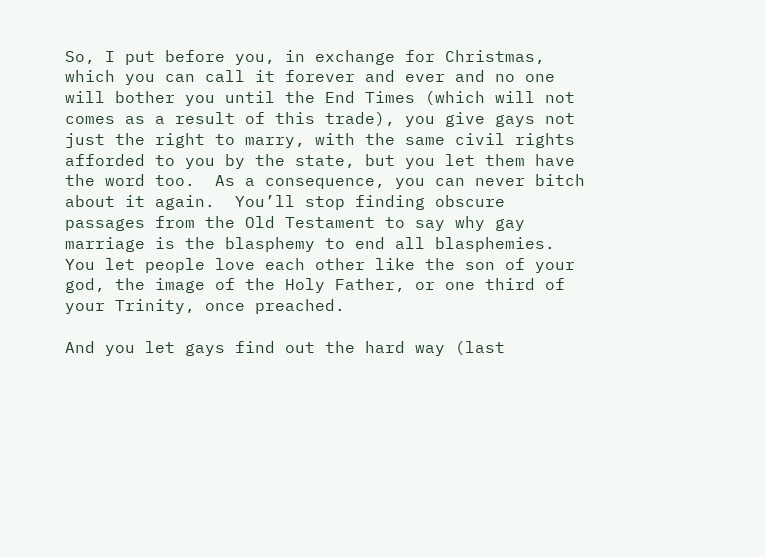So, I put before you, in exchange for Christmas, which you can call it forever and ever and no one will bother you until the End Times (which will not comes as a result of this trade), you give gays not just the right to marry, with the same civil rights afforded to you by the state, but you let them have the word too.  As a consequence, you can never bitch about it again.  You’ll stop finding obscure passages from the Old Testament to say why gay marriage is the blasphemy to end all blasphemies.  You let people love each other like the son of your god, the image of the Holy Father, or one third of your Trinity, once preached.

And you let gays find out the hard way (last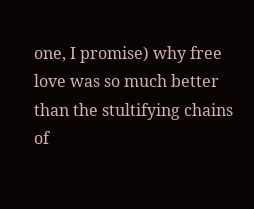one, I promise) why free love was so much better than the stultifying chains of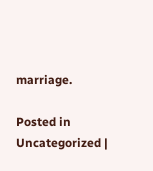marriage.

Posted in Uncategorized |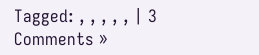Tagged: , , , , , | 3 Comments »